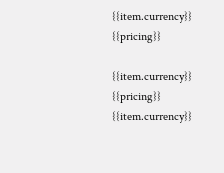{{item.currency}} {{pricing}}

{{item.currency}} {{pricing}} {{item.currency}}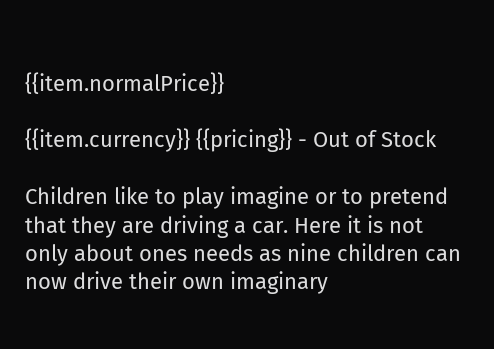{{item.normalPrice}}

{{item.currency}} {{pricing}} - Out of Stock

Children like to play imagine or to pretend that they are driving a car. Here it is not only about ones needs as nine children can now drive their own imaginary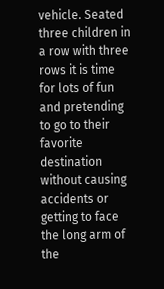vehicle. Seated three children in a row with three rows it is time for lots of fun and pretending to go to their favorite destination without causing accidents or getting to face the long arm of the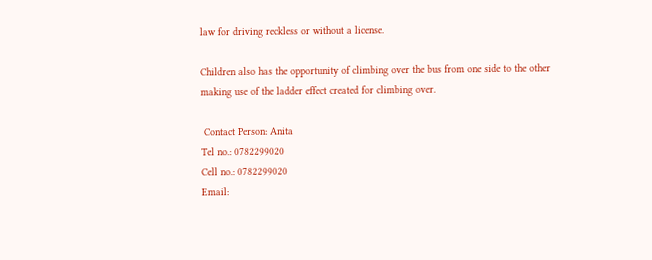law for driving reckless or without a license.

Children also has the opportunity of climbing over the bus from one side to the other making use of the ladder effect created for climbing over.

 Contact Person: Anita
Tel no.: 0782299020
Cell no.: 0782299020
Email: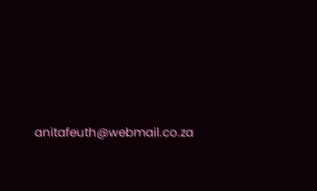anitafeuth@webmail.co.za